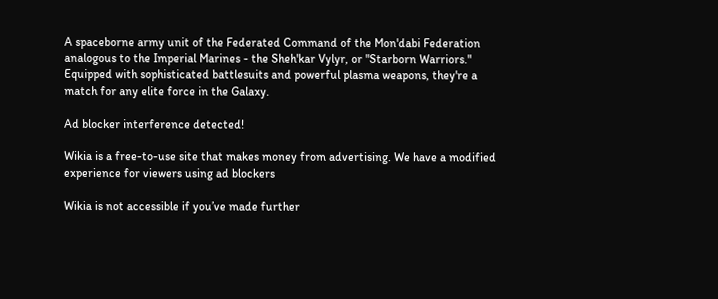A spaceborne army unit of the Federated Command of the Mon'dabi Federation analogous to the Imperial Marines - the Sheh'kar Vylyr, or "Starborn Warriors." Equipped with sophisticated battlesuits and powerful plasma weapons, they're a match for any elite force in the Galaxy.

Ad blocker interference detected!

Wikia is a free-to-use site that makes money from advertising. We have a modified experience for viewers using ad blockers

Wikia is not accessible if you’ve made further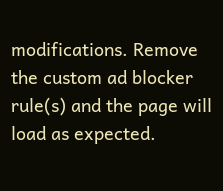modifications. Remove the custom ad blocker rule(s) and the page will load as expected.